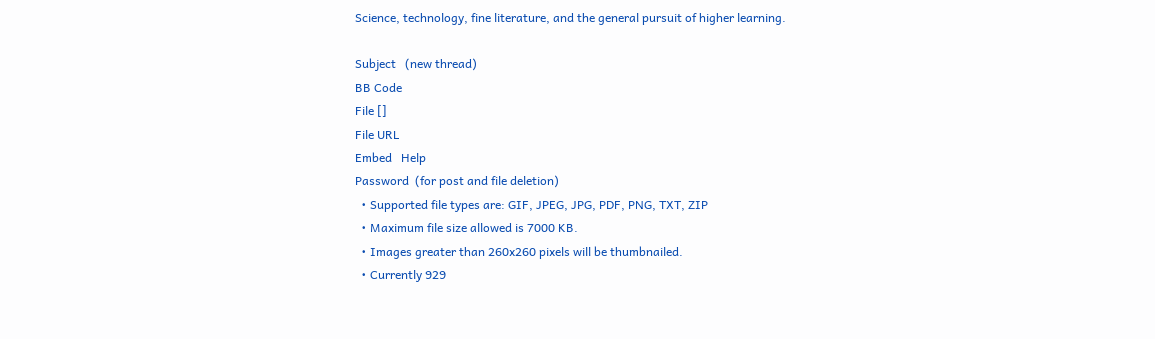Science, technology, fine literature, and the general pursuit of higher learning.

Subject   (new thread)
BB Code
File []
File URL
Embed   Help
Password  (for post and file deletion)
  • Supported file types are: GIF, JPEG, JPG, PDF, PNG, TXT, ZIP
  • Maximum file size allowed is 7000 KB.
  • Images greater than 260x260 pixels will be thumbnailed.
  • Currently 929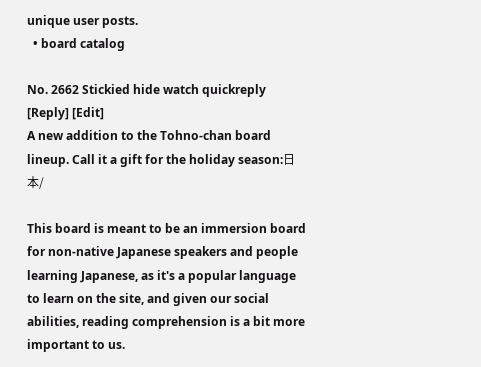unique user posts.
  • board catalog

No. 2662 Stickied hide watch quickreply [Reply] [Edit]
A new addition to the Tohno-chan board lineup. Call it a gift for the holiday season:日本/

This board is meant to be an immersion board for non-native Japanese speakers and people learning Japanese, as it's a popular language to learn on the site, and given our social abilities, reading comprehension is a bit more important to us.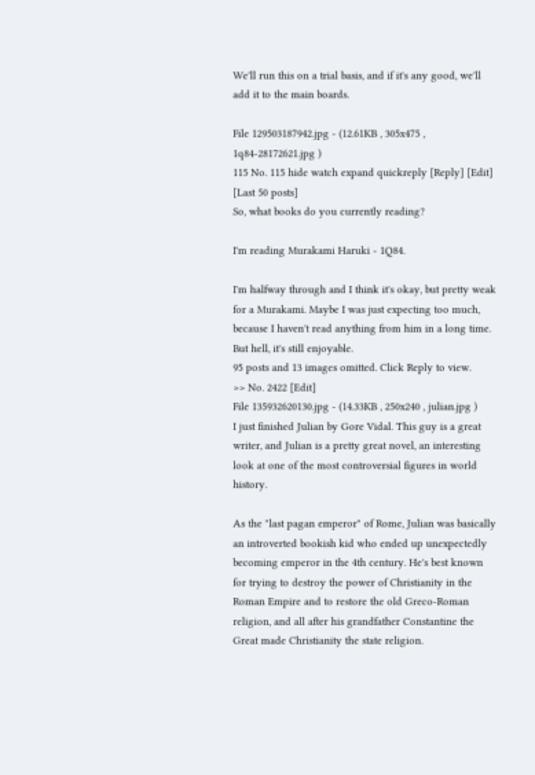We'll run this on a trial basis, and if it's any good, we'll add it to the main boards.

File 129503187942.jpg - (12.61KB , 305x475 , 1q84-28172621.jpg )
115 No. 115 hide watch expand quickreply [Reply] [Edit] [Last 50 posts]
So, what books do you currently reading?

I'm reading Murakami Haruki - 1Q84.

I'm halfway through and I think it's okay, but pretty weak for a Murakami. Maybe I was just expecting too much, because I haven't read anything from him in a long time. But hell, it's still enjoyable.
95 posts and 13 images omitted. Click Reply to view.
>> No. 2422 [Edit]
File 135932620130.jpg - (14.33KB , 250x240 , julian.jpg )
I just finished Julian by Gore Vidal. This guy is a great writer, and Julian is a pretty great novel, an interesting look at one of the most controversial figures in world history.

As the "last pagan emperor" of Rome, Julian was basically an introverted bookish kid who ended up unexpectedly becoming emperor in the 4th century. He's best known for trying to destroy the power of Christianity in the Roman Empire and to restore the old Greco-Roman religion, and all after his grandfather Constantine the Great made Christianity the state religion.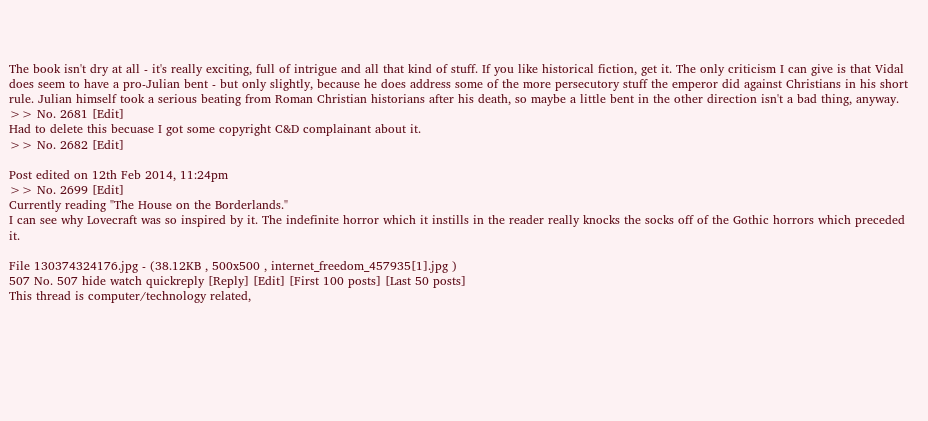The book isn't dry at all - it's really exciting, full of intrigue and all that kind of stuff. If you like historical fiction, get it. The only criticism I can give is that Vidal does seem to have a pro-Julian bent - but only slightly, because he does address some of the more persecutory stuff the emperor did against Christians in his short rule. Julian himself took a serious beating from Roman Christian historians after his death, so maybe a little bent in the other direction isn't a bad thing, anyway.
>> No. 2681 [Edit]
Had to delete this becuase I got some copyright C&D complainant about it.
>> No. 2682 [Edit]

Post edited on 12th Feb 2014, 11:24pm
>> No. 2699 [Edit]
Currently reading "The House on the Borderlands."
I can see why Lovecraft was so inspired by it. The indefinite horror which it instills in the reader really knocks the socks off of the Gothic horrors which preceded it.

File 130374324176.jpg - (38.12KB , 500x500 , internet_freedom_457935[1].jpg )
507 No. 507 hide watch quickreply [Reply] [Edit] [First 100 posts] [Last 50 posts]
This thread is computer/technology related,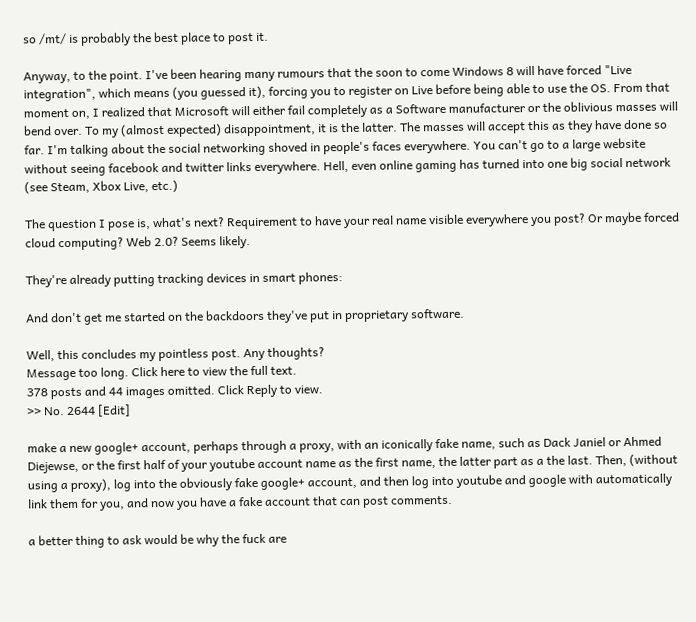so /mt/ is probably the best place to post it.

Anyway, to the point. I've been hearing many rumours that the soon to come Windows 8 will have forced "Live integration", which means (you guessed it), forcing you to register on Live before being able to use the OS. From that moment on, I realized that Microsoft will either fail completely as a Software manufacturer or the oblivious masses will bend over. To my (almost expected) disappointment, it is the latter. The masses will accept this as they have done so far. I'm talking about the social networking shoved in people's faces everywhere. You can't go to a large website without seeing facebook and twitter links everywhere. Hell, even online gaming has turned into one big social network (see Steam, Xbox Live, etc.)

The question I pose is, what's next? Requirement to have your real name visible everywhere you post? Or maybe forced cloud computing? Web 2.0? Seems likely.

They're already putting tracking devices in smart phones:

And don't get me started on the backdoors they've put in proprietary software.

Well, this concludes my pointless post. Any thoughts?
Message too long. Click here to view the full text.
378 posts and 44 images omitted. Click Reply to view.
>> No. 2644 [Edit]

make a new google+ account, perhaps through a proxy, with an iconically fake name, such as Dack Janiel or Ahmed Diejewse, or the first half of your youtube account name as the first name, the latter part as a the last. Then, (without using a proxy), log into the obviously fake google+ account, and then log into youtube and google with automatically link them for you, and now you have a fake account that can post comments.

a better thing to ask would be why the fuck are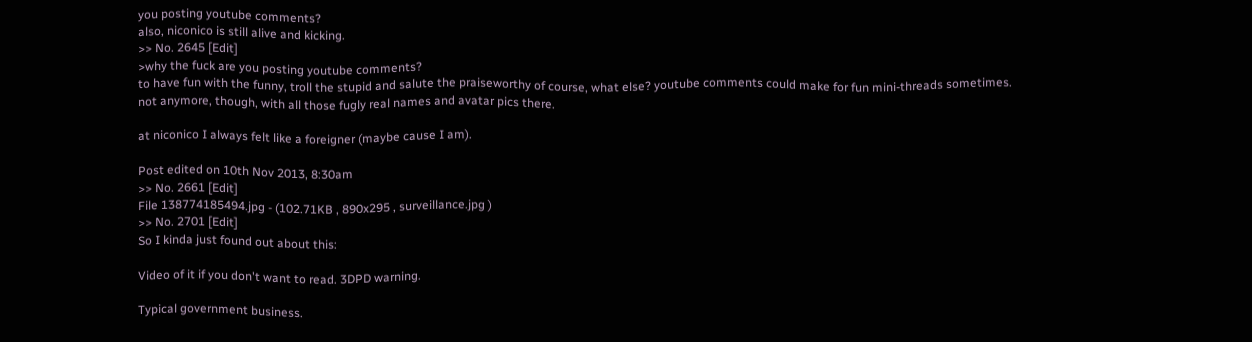you posting youtube comments?
also, niconico is still alive and kicking.
>> No. 2645 [Edit]
>why the fuck are you posting youtube comments?
to have fun with the funny, troll the stupid and salute the praiseworthy of course, what else? youtube comments could make for fun mini-threads sometimes. not anymore, though, with all those fugly real names and avatar pics there.

at niconico I always felt like a foreigner (maybe cause I am).

Post edited on 10th Nov 2013, 8:30am
>> No. 2661 [Edit]
File 138774185494.jpg - (102.71KB , 890x295 , surveillance.jpg )
>> No. 2701 [Edit]
So I kinda just found out about this:

Video of it if you don't want to read. 3DPD warning.

Typical government business.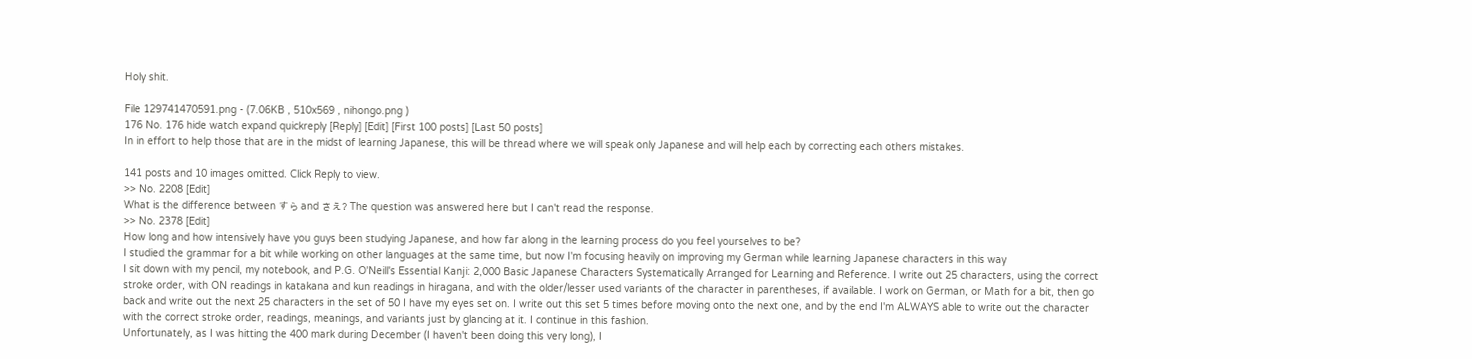Holy shit.

File 129741470591.png - (7.06KB , 510x569 , nihongo.png )
176 No. 176 hide watch expand quickreply [Reply] [Edit] [First 100 posts] [Last 50 posts]
In in effort to help those that are in the midst of learning Japanese, this will be thread where we will speak only Japanese and will help each by correcting each others mistakes.

141 posts and 10 images omitted. Click Reply to view.
>> No. 2208 [Edit]
What is the difference between すら and さえ? The question was answered here but I can't read the response.
>> No. 2378 [Edit]
How long and how intensively have you guys been studying Japanese, and how far along in the learning process do you feel yourselves to be?
I studied the grammar for a bit while working on other languages at the same time, but now I'm focusing heavily on improving my German while learning Japanese characters in this way
I sit down with my pencil, my notebook, and P.G. O'Neill's Essential Kanji: 2,000 Basic Japanese Characters Systematically Arranged for Learning and Reference. I write out 25 characters, using the correct stroke order, with ON readings in katakana and kun readings in hiragana, and with the older/lesser used variants of the character in parentheses, if available. I work on German, or Math for a bit, then go back and write out the next 25 characters in the set of 50 I have my eyes set on. I write out this set 5 times before moving onto the next one, and by the end I'm ALWAYS able to write out the character with the correct stroke order, readings, meanings, and variants just by glancing at it. I continue in this fashion.
Unfortunately, as I was hitting the 400 mark during December (I haven't been doing this very long), I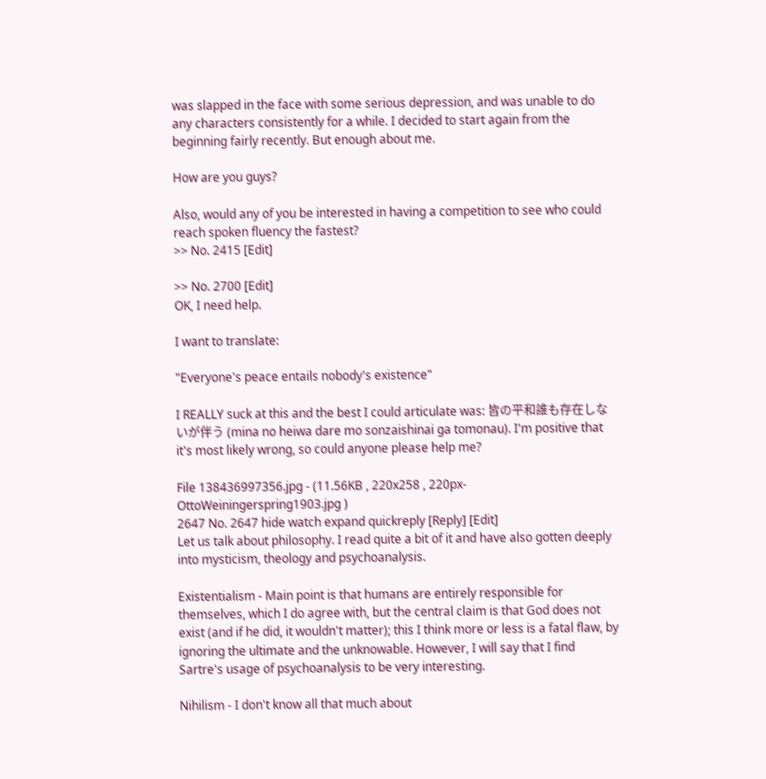was slapped in the face with some serious depression, and was unable to do any characters consistently for a while. I decided to start again from the beginning fairly recently. But enough about me.

How are you guys?

Also, would any of you be interested in having a competition to see who could reach spoken fluency the fastest?
>> No. 2415 [Edit]

>> No. 2700 [Edit]
OK, I need help.

I want to translate:

"Everyone's peace entails nobody's existence"

I REALLY suck at this and the best I could articulate was: 皆の平和誰も存在しないが伴う (mina no heiwa dare mo sonzaishinai ga tomonau). I'm positive that it's most likely wrong, so could anyone please help me?

File 138436997356.jpg - (11.56KB , 220x258 , 220px-OttoWeiningerspring1903.jpg )
2647 No. 2647 hide watch expand quickreply [Reply] [Edit]
Let us talk about philosophy. I read quite a bit of it and have also gotten deeply into mysticism, theology and psychoanalysis.

Existentialism - Main point is that humans are entirely responsible for themselves, which I do agree with, but the central claim is that God does not exist (and if he did, it wouldn't matter); this I think more or less is a fatal flaw, by ignoring the ultimate and the unknowable. However, I will say that I find Sartre's usage of psychoanalysis to be very interesting.

Nihilism - I don't know all that much about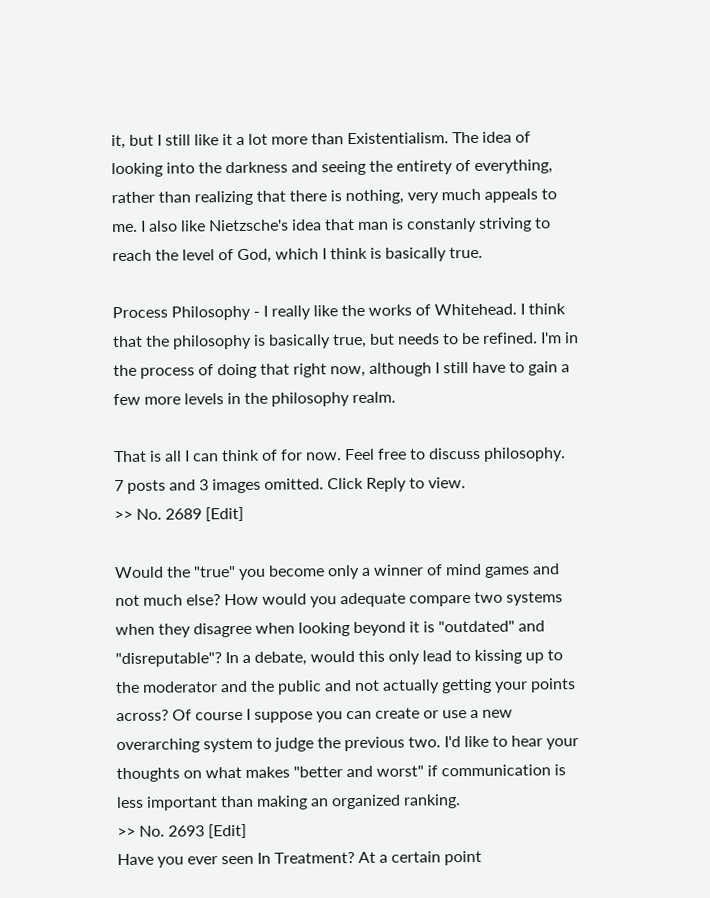it, but I still like it a lot more than Existentialism. The idea of looking into the darkness and seeing the entirety of everything, rather than realizing that there is nothing, very much appeals to me. I also like Nietzsche's idea that man is constanly striving to reach the level of God, which I think is basically true.

Process Philosophy - I really like the works of Whitehead. I think that the philosophy is basically true, but needs to be refined. I'm in the process of doing that right now, although I still have to gain a few more levels in the philosophy realm.

That is all I can think of for now. Feel free to discuss philosophy.
7 posts and 3 images omitted. Click Reply to view.
>> No. 2689 [Edit]

Would the "true" you become only a winner of mind games and not much else? How would you adequate compare two systems when they disagree when looking beyond it is "outdated" and "disreputable"? In a debate, would this only lead to kissing up to the moderator and the public and not actually getting your points across? Of course I suppose you can create or use a new overarching system to judge the previous two. I'd like to hear your thoughts on what makes "better and worst" if communication is less important than making an organized ranking.
>> No. 2693 [Edit]
Have you ever seen In Treatment? At a certain point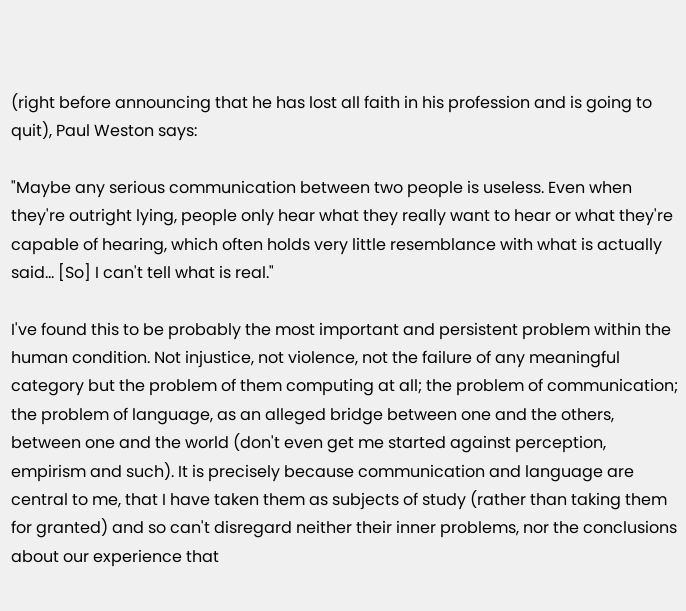(right before announcing that he has lost all faith in his profession and is going to quit), Paul Weston says:

"Maybe any serious communication between two people is useless. Even when they're outright lying, people only hear what they really want to hear or what they're capable of hearing, which often holds very little resemblance with what is actually said... [So] I can't tell what is real."

I've found this to be probably the most important and persistent problem within the human condition. Not injustice, not violence, not the failure of any meaningful category but the problem of them computing at all; the problem of communication; the problem of language, as an alleged bridge between one and the others, between one and the world (don't even get me started against perception, empirism and such). It is precisely because communication and language are central to me, that I have taken them as subjects of study (rather than taking them for granted) and so can't disregard neither their inner problems, nor the conclusions about our experience that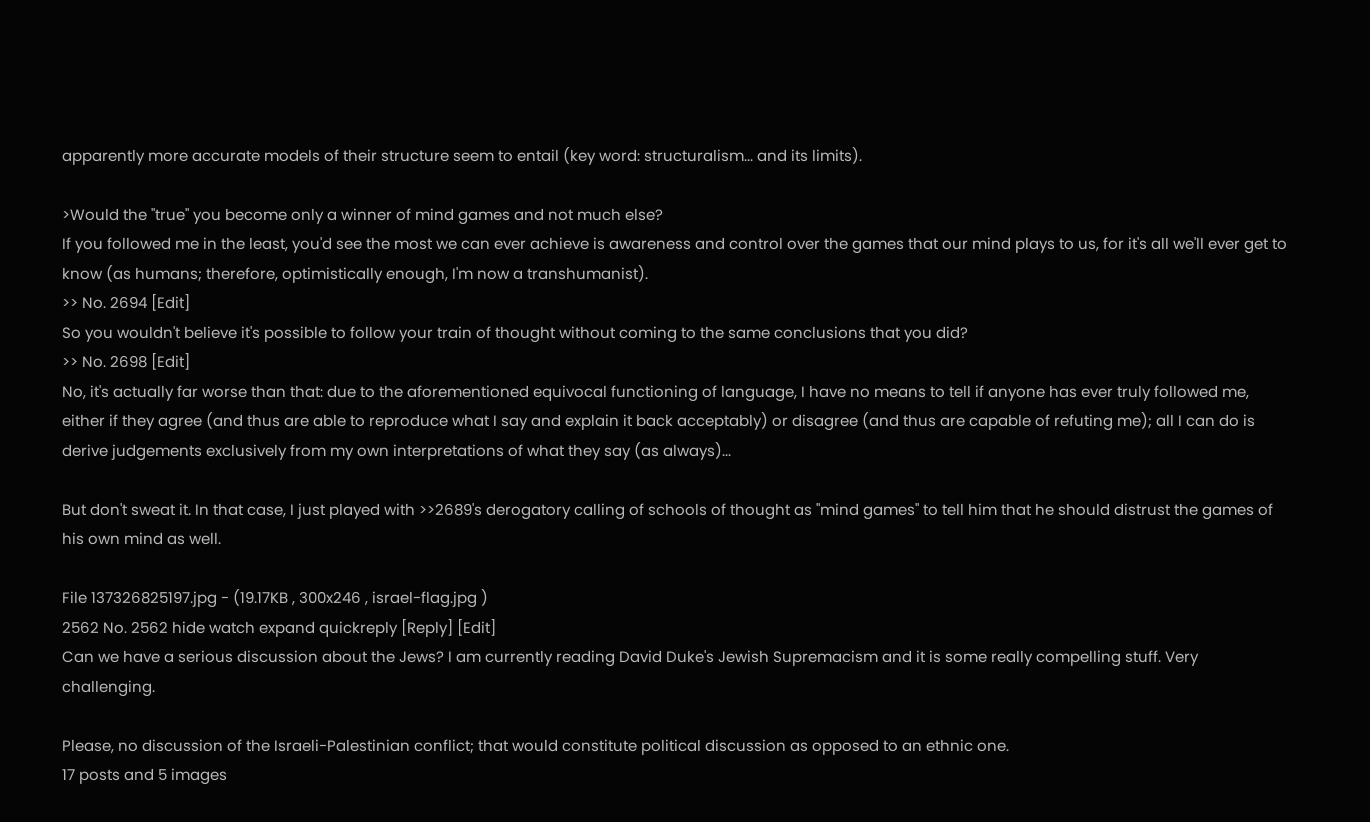apparently more accurate models of their structure seem to entail (key word: structuralism... and its limits).

>Would the "true" you become only a winner of mind games and not much else?
If you followed me in the least, you'd see the most we can ever achieve is awareness and control over the games that our mind plays to us, for it's all we'll ever get to know (as humans; therefore, optimistically enough, I'm now a transhumanist).
>> No. 2694 [Edit]
So you wouldn't believe it's possible to follow your train of thought without coming to the same conclusions that you did?
>> No. 2698 [Edit]
No, it's actually far worse than that: due to the aforementioned equivocal functioning of language, I have no means to tell if anyone has ever truly followed me, either if they agree (and thus are able to reproduce what I say and explain it back acceptably) or disagree (and thus are capable of refuting me); all I can do is derive judgements exclusively from my own interpretations of what they say (as always)...

But don't sweat it. In that case, I just played with >>2689's derogatory calling of schools of thought as "mind games" to tell him that he should distrust the games of his own mind as well.

File 137326825197.jpg - (19.17KB , 300x246 , israel-flag.jpg )
2562 No. 2562 hide watch expand quickreply [Reply] [Edit]
Can we have a serious discussion about the Jews? I am currently reading David Duke's Jewish Supremacism and it is some really compelling stuff. Very challenging.

Please, no discussion of the Israeli-Palestinian conflict; that would constitute political discussion as opposed to an ethnic one.
17 posts and 5 images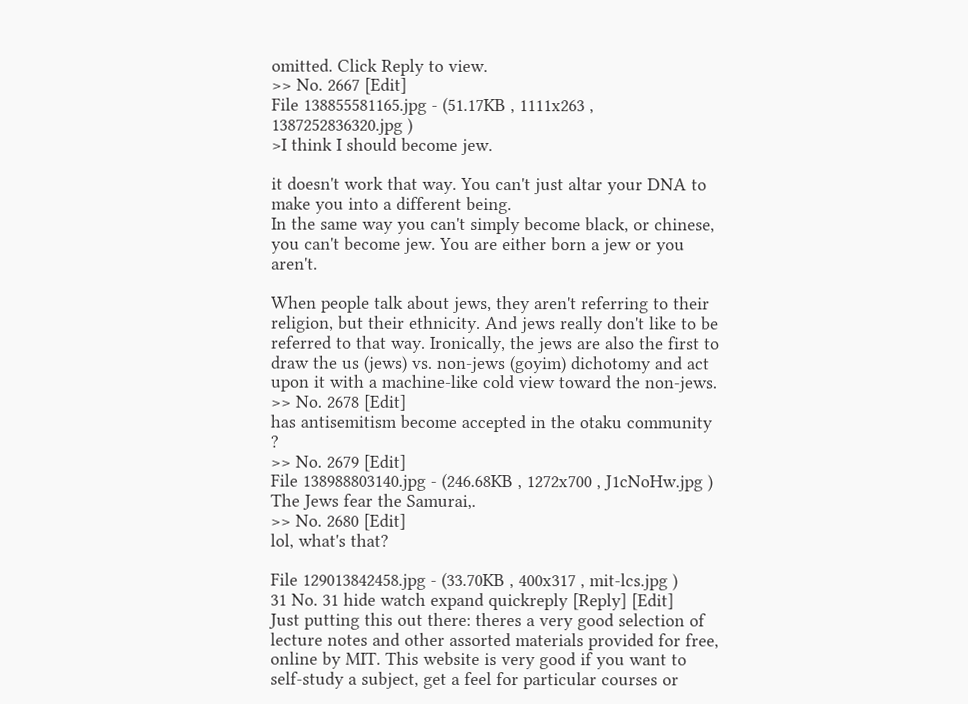omitted. Click Reply to view.
>> No. 2667 [Edit]
File 138855581165.jpg - (51.17KB , 1111x263 , 1387252836320.jpg )
>I think I should become jew.

it doesn't work that way. You can't just altar your DNA to make you into a different being.
In the same way you can't simply become black, or chinese, you can't become jew. You are either born a jew or you aren't.

When people talk about jews, they aren't referring to their religion, but their ethnicity. And jews really don't like to be referred to that way. Ironically, the jews are also the first to draw the us (jews) vs. non-jews (goyim) dichotomy and act upon it with a machine-like cold view toward the non-jews.
>> No. 2678 [Edit]
has antisemitism become accepted in the otaku community ?
>> No. 2679 [Edit]
File 138988803140.jpg - (246.68KB , 1272x700 , J1cNoHw.jpg )
The Jews fear the Samurai,.
>> No. 2680 [Edit]
lol, what's that?

File 129013842458.jpg - (33.70KB , 400x317 , mit-lcs.jpg )
31 No. 31 hide watch expand quickreply [Reply] [Edit]
Just putting this out there: theres a very good selection of lecture notes and other assorted materials provided for free, online by MIT. This website is very good if you want to self-study a subject, get a feel for particular courses or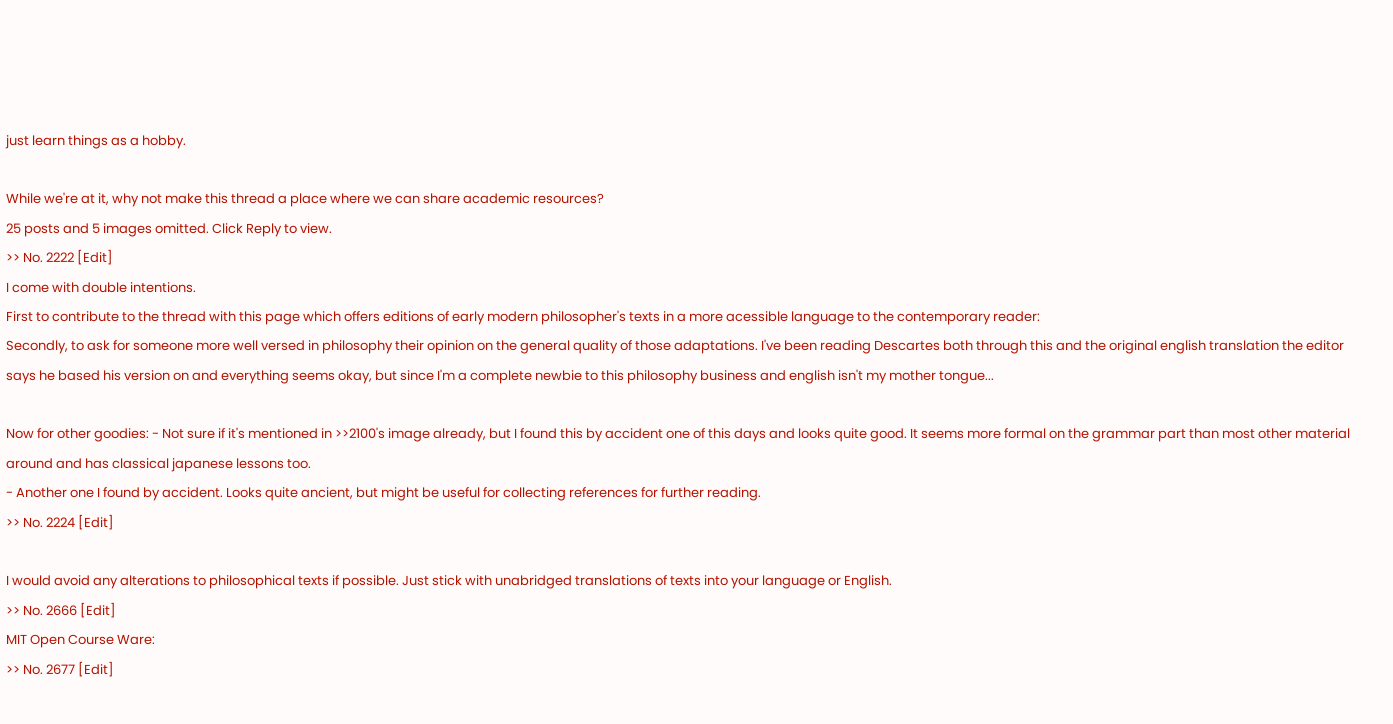just learn things as a hobby.

While we're at it, why not make this thread a place where we can share academic resources?
25 posts and 5 images omitted. Click Reply to view.
>> No. 2222 [Edit]
I come with double intentions.
First to contribute to the thread with this page which offers editions of early modern philosopher's texts in a more acessible language to the contemporary reader:
Secondly, to ask for someone more well versed in philosophy their opinion on the general quality of those adaptations. I've been reading Descartes both through this and the original english translation the editor says he based his version on and everything seems okay, but since I'm a complete newbie to this philosophy business and english isn't my mother tongue...

Now for other goodies: - Not sure if it's mentioned in >>2100's image already, but I found this by accident one of this days and looks quite good. It seems more formal on the grammar part than most other material around and has classical japanese lessons too.
- Another one I found by accident. Looks quite ancient, but might be useful for collecting references for further reading.
>> No. 2224 [Edit]

I would avoid any alterations to philosophical texts if possible. Just stick with unabridged translations of texts into your language or English.
>> No. 2666 [Edit]
MIT Open Course Ware:
>> No. 2677 [Edit]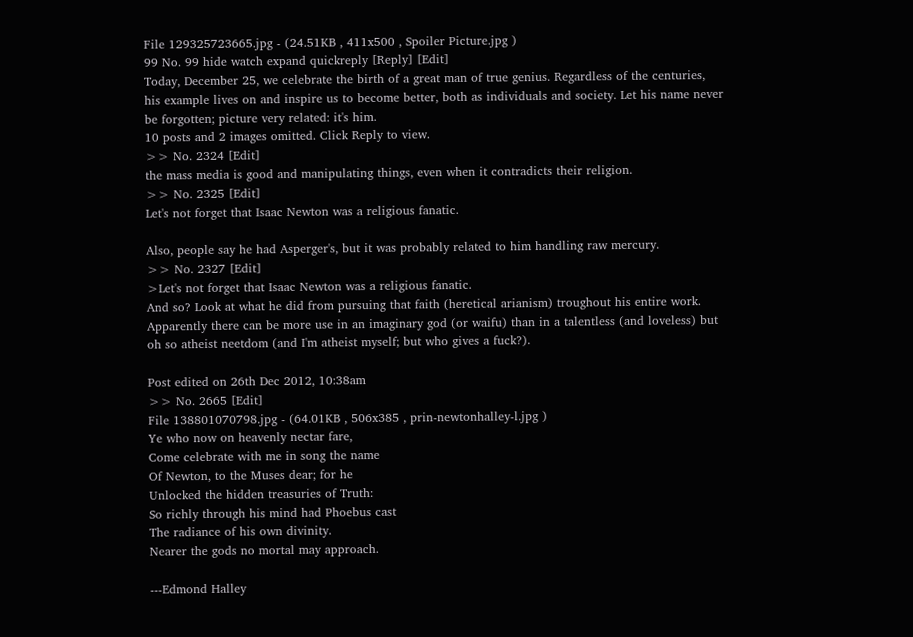File 129325723665.jpg - (24.51KB , 411x500 , Spoiler Picture.jpg )
99 No. 99 hide watch expand quickreply [Reply] [Edit]
Today, December 25, we celebrate the birth of a great man of true genius. Regardless of the centuries, his example lives on and inspire us to become better, both as individuals and society. Let his name never be forgotten; picture very related: it's him.
10 posts and 2 images omitted. Click Reply to view.
>> No. 2324 [Edit]
the mass media is good and manipulating things, even when it contradicts their religion.
>> No. 2325 [Edit]
Let's not forget that Isaac Newton was a religious fanatic.

Also, people say he had Asperger's, but it was probably related to him handling raw mercury.
>> No. 2327 [Edit]
>Let's not forget that Isaac Newton was a religious fanatic.
And so? Look at what he did from pursuing that faith (heretical arianism) troughout his entire work.
Apparently there can be more use in an imaginary god (or waifu) than in a talentless (and loveless) but oh so atheist neetdom (and I'm atheist myself; but who gives a fuck?).

Post edited on 26th Dec 2012, 10:38am
>> No. 2665 [Edit]
File 138801070798.jpg - (64.01KB , 506x385 , prin-newtonhalley-l.jpg )
Ye who now on heavenly nectar fare,
Come celebrate with me in song the name
Of Newton, to the Muses dear; for he
Unlocked the hidden treasuries of Truth:
So richly through his mind had Phoebus cast
The radiance of his own divinity.
Nearer the gods no mortal may approach.

---Edmond Halley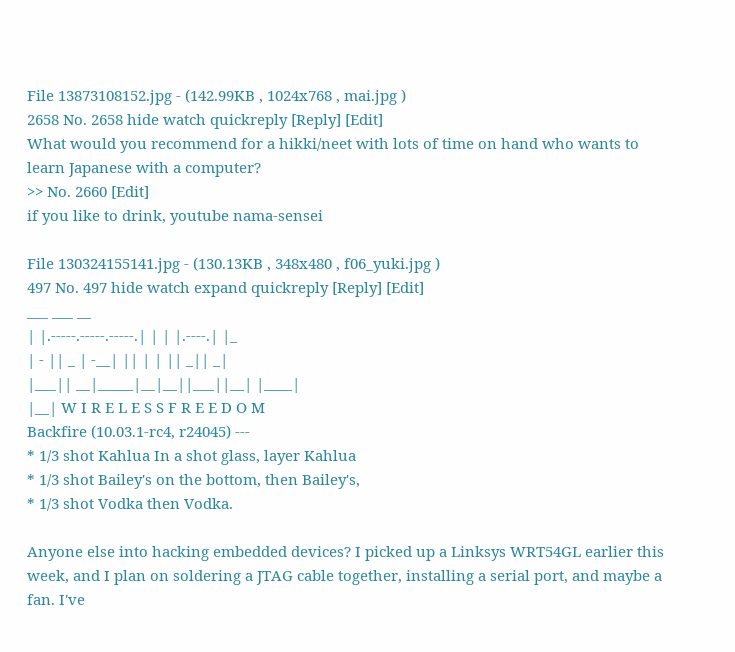File 13873108152.jpg - (142.99KB , 1024x768 , mai.jpg )
2658 No. 2658 hide watch quickreply [Reply] [Edit]
What would you recommend for a hikki/neet with lots of time on hand who wants to learn Japanese with a computer?
>> No. 2660 [Edit]
if you like to drink, youtube nama-sensei

File 130324155141.jpg - (130.13KB , 348x480 , f06_yuki.jpg )
497 No. 497 hide watch expand quickreply [Reply] [Edit]
___ ___ __
| |.-----.-----.-----.| | | |.----.| |_
| - || _ | -__| || | | || _|| _|
|___|| __|_____|__|__||___||__| |____|
|__| W I R E L E S S F R E E D O M
Backfire (10.03.1-rc4, r24045) ---
* 1/3 shot Kahlua In a shot glass, layer Kahlua
* 1/3 shot Bailey's on the bottom, then Bailey's,
* 1/3 shot Vodka then Vodka.

Anyone else into hacking embedded devices? I picked up a Linksys WRT54GL earlier this week, and I plan on soldering a JTAG cable together, installing a serial port, and maybe a fan. I've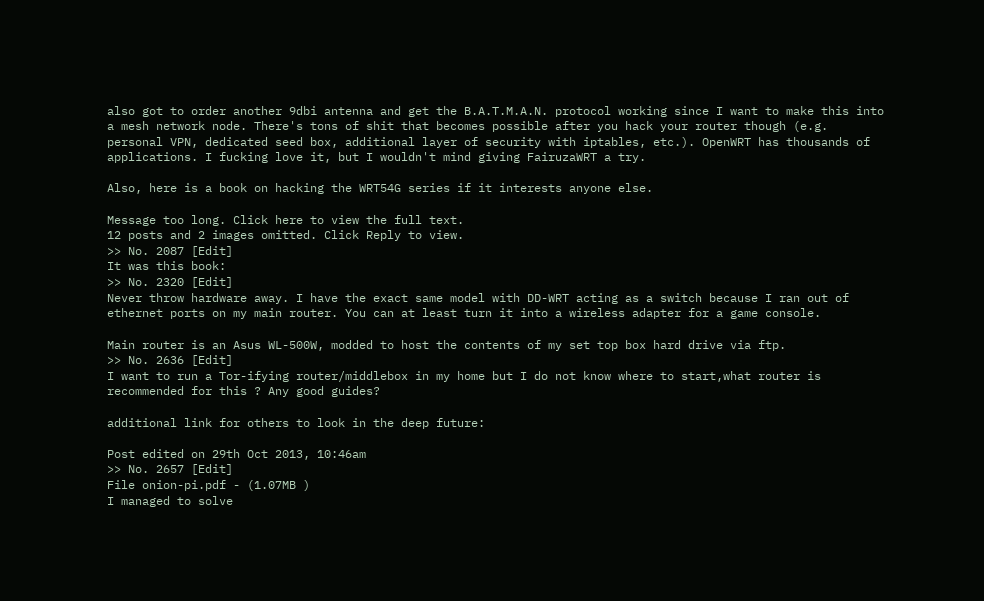also got to order another 9dbi antenna and get the B.A.T.M.A.N. protocol working since I want to make this into a mesh network node. There's tons of shit that becomes possible after you hack your router though (e.g. personal VPN, dedicated seed box, additional layer of security with iptables, etc.). OpenWRT has thousands of applications. I fucking love it, but I wouldn't mind giving FairuzaWRT a try.

Also, here is a book on hacking the WRT54G series if it interests anyone else.

Message too long. Click here to view the full text.
12 posts and 2 images omitted. Click Reply to view.
>> No. 2087 [Edit]
It was this book:
>> No. 2320 [Edit]
Never throw hardware away. I have the exact same model with DD-WRT acting as a switch because I ran out of ethernet ports on my main router. You can at least turn it into a wireless adapter for a game console.

Main router is an Asus WL-500W, modded to host the contents of my set top box hard drive via ftp.
>> No. 2636 [Edit]
I want to run a Tor-ifying router/middlebox in my home but I do not know where to start,what router is recommended for this ? Any good guides?

additional link for others to look in the deep future:

Post edited on 29th Oct 2013, 10:46am
>> No. 2657 [Edit]
File onion-pi.pdf - (1.07MB )
I managed to solve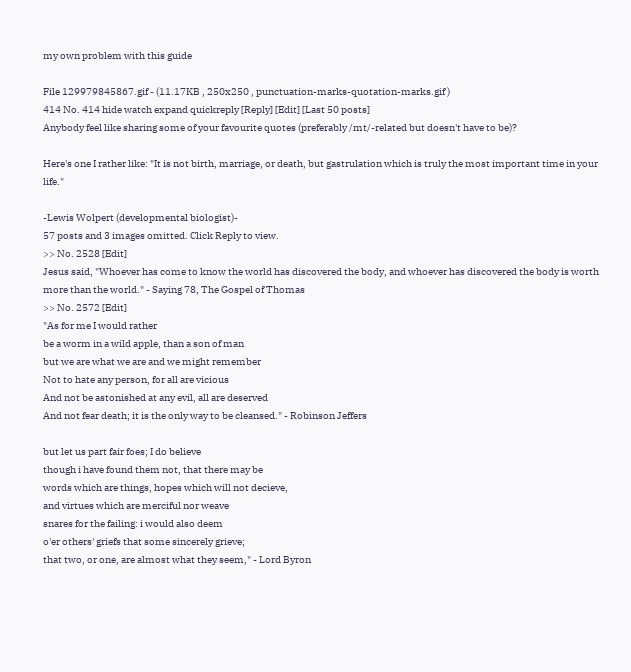my own problem with this guide

File 129979845867.gif - (11.17KB , 250x250 , punctuation-marks-quotation-marks.gif )
414 No. 414 hide watch expand quickreply [Reply] [Edit] [Last 50 posts]
Anybody feel like sharing some of your favourite quotes (preferably /mt/-related but doesn't have to be)?

Here's one I rather like: "It is not birth, marriage, or death, but gastrulation which is truly the most important time in your life."

-Lewis Wolpert (developmental biologist)-
57 posts and 3 images omitted. Click Reply to view.
>> No. 2528 [Edit]
Jesus said, "Whoever has come to know the world has discovered the body, and whoever has discovered the body is worth more than the world." - Saying 78, The Gospel of Thomas
>> No. 2572 [Edit]
"As for me I would rather
be a worm in a wild apple, than a son of man
but we are what we are and we might remember
Not to hate any person, for all are vicious
And not be astonished at any evil, all are deserved
And not fear death; it is the only way to be cleansed." - Robinson Jeffers

but let us part fair foes; I do believe
though i have found them not, that there may be
words which are things, hopes which will not decieve,
and virtues which are merciful nor weave
snares for the failing: i would also deem
o'er others' griefs that some sincerely grieve;
that two, or one, are almost what they seem," - Lord Byron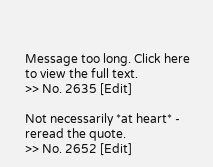Message too long. Click here to view the full text.
>> No. 2635 [Edit]

Not necessarily *at heart* - reread the quote.
>> No. 2652 [Edit]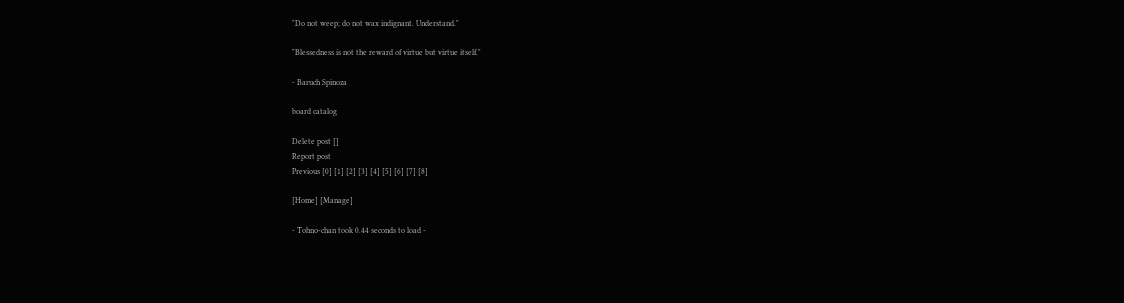"Do not weep; do not wax indignant. Understand."

"Blessedness is not the reward of virtue but virtue itself."

- Baruch Spinoza

board catalog

Delete post []
Report post
Previous [0] [1] [2] [3] [4] [5] [6] [7] [8]

[Home] [Manage]

- Tohno-chan took 0.44 seconds to load -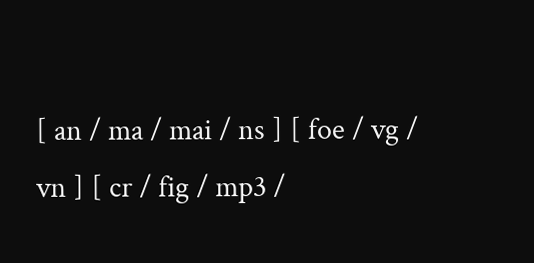[ an / ma / mai / ns ] [ foe / vg / vn ] [ cr / fig / mp3 /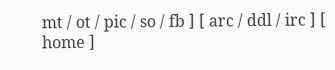mt / ot / pic / so / fb ] [ arc / ddl / irc ] [ home ]